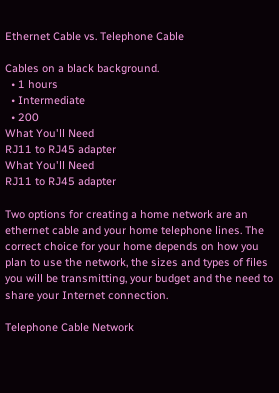Ethernet Cable vs. Telephone Cable

Cables on a black background.
  • 1 hours
  • Intermediate
  • 200
What You'll Need
RJ11 to RJ45 adapter
What You'll Need
RJ11 to RJ45 adapter

Two options for creating a home network are an ethernet cable and your home telephone lines. The correct choice for your home depends on how you plan to use the network, the sizes and types of files you will be transmitting, your budget and the need to share your Internet connection.

Telephone Cable Network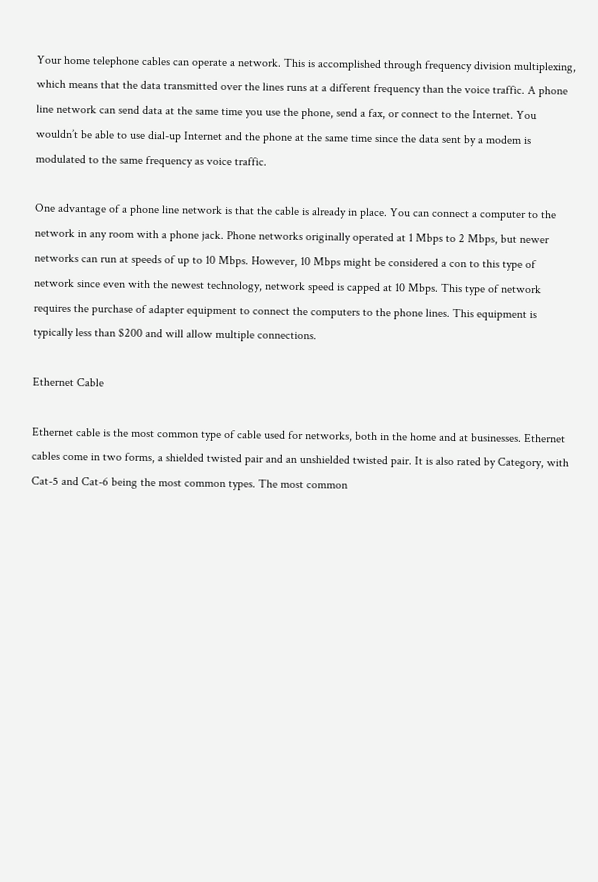Your home telephone cables can operate a network. This is accomplished through frequency division multiplexing, which means that the data transmitted over the lines runs at a different frequency than the voice traffic. A phone line network can send data at the same time you use the phone, send a fax, or connect to the Internet. You wouldn’t be able to use dial-up Internet and the phone at the same time since the data sent by a modem is modulated to the same frequency as voice traffic.

One advantage of a phone line network is that the cable is already in place. You can connect a computer to the network in any room with a phone jack. Phone networks originally operated at 1 Mbps to 2 Mbps, but newer networks can run at speeds of up to 10 Mbps. However, 10 Mbps might be considered a con to this type of network since even with the newest technology, network speed is capped at 10 Mbps. This type of network requires the purchase of adapter equipment to connect the computers to the phone lines. This equipment is typically less than $200 and will allow multiple connections.

Ethernet Cable

Ethernet cable is the most common type of cable used for networks, both in the home and at businesses. Ethernet cables come in two forms, a shielded twisted pair and an unshielded twisted pair. It is also rated by Category, with Cat-5 and Cat-6 being the most common types. The most common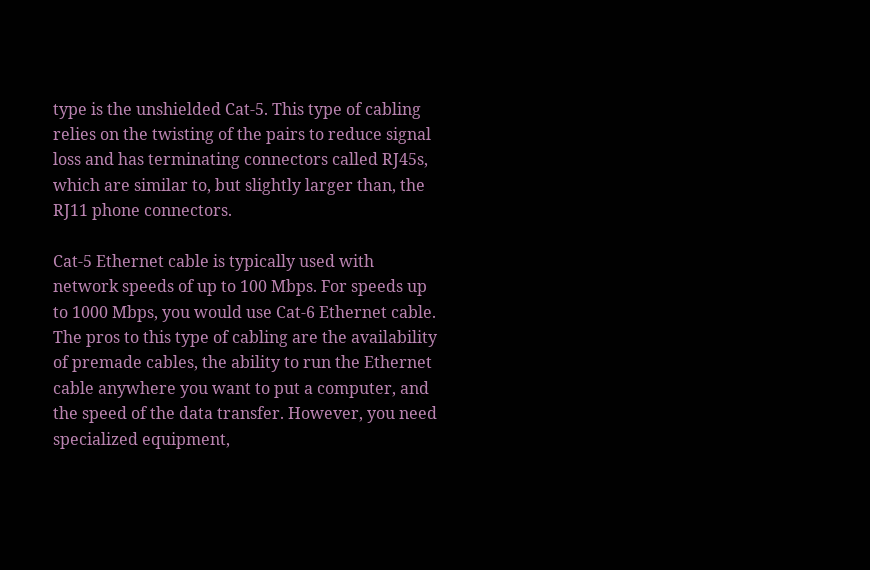type is the unshielded Cat-5. This type of cabling relies on the twisting of the pairs to reduce signal loss and has terminating connectors called RJ45s, which are similar to, but slightly larger than, the RJ11 phone connectors.

Cat-5 Ethernet cable is typically used with network speeds of up to 100 Mbps. For speeds up to 1000 Mbps, you would use Cat-6 Ethernet cable. The pros to this type of cabling are the availability of premade cables, the ability to run the Ethernet cable anywhere you want to put a computer, and the speed of the data transfer. However, you need specialized equipment,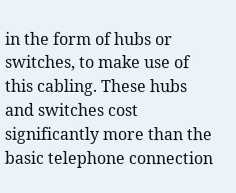in the form of hubs or switches, to make use of this cabling. These hubs and switches cost significantly more than the basic telephone connection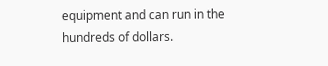equipment and can run in the hundreds of dollars.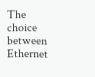The choice between Ethernet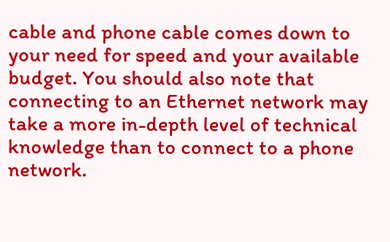cable and phone cable comes down to your need for speed and your available budget. You should also note that connecting to an Ethernet network may take a more in-depth level of technical knowledge than to connect to a phone network.